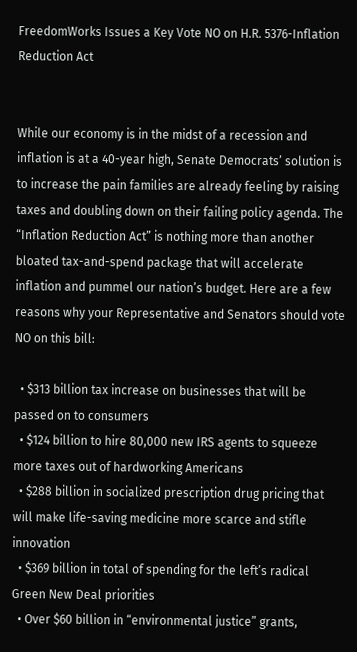FreedomWorks Issues a Key Vote NO on H.R. 5376-Inflation Reduction Act


While our economy is in the midst of a recession and inflation is at a 40-year high, Senate Democrats’ solution is to increase the pain families are already feeling by raising taxes and doubling down on their failing policy agenda. The “Inflation Reduction Act” is nothing more than another bloated tax-and-spend package that will accelerate inflation and pummel our nation’s budget. Here are a few reasons why your Representative and Senators should vote NO on this bill:

  • $313 billion tax increase on businesses that will be passed on to consumers
  • $124 billion to hire 80,000 new IRS agents to squeeze more taxes out of hardworking Americans
  • $288 billion in socialized prescription drug pricing that will make life-saving medicine more scarce and stifle innovation
  • $369 billion in total of spending for the left’s radical Green New Deal priorities
  • Over $60 billion in “environmental justice” grants,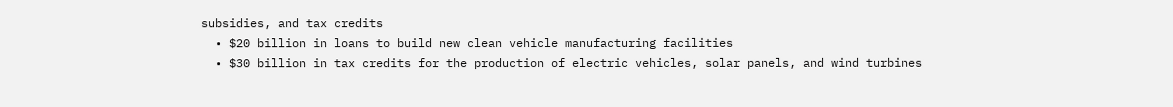subsidies, and tax credits
  • $20 billion in loans to build new clean vehicle manufacturing facilities
  • $30 billion in tax credits for the production of electric vehicles, solar panels, and wind turbines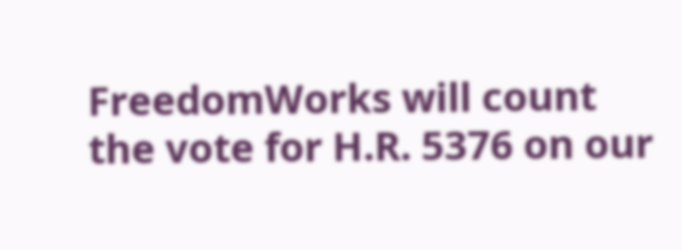FreedomWorks will count the vote for H.R. 5376 on our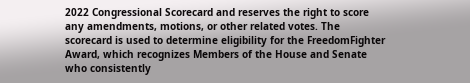2022 Congressional Scorecard and reserves the right to score any amendments, motions, or other related votes. The scorecard is used to determine eligibility for the FreedomFighter Award, which recognizes Members of the House and Senate who consistently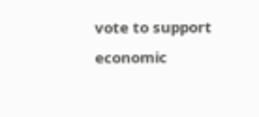vote to support economic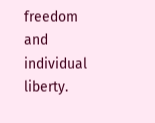freedom and individual liberty.